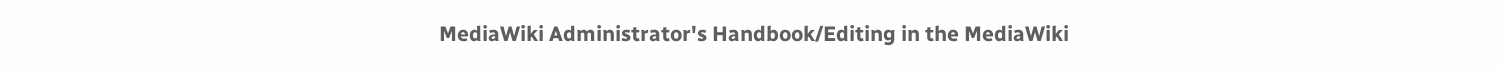MediaWiki Administrator's Handbook/Editing in the MediaWiki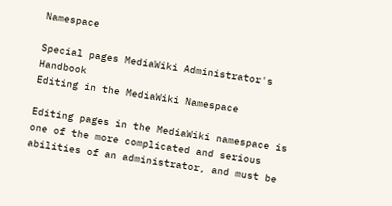Namespace

Special pages MediaWiki Administrator's Handbook
Editing in the MediaWiki Namespace

Editing pages in the MediaWiki namespace is one of the more complicated and serious abilities of an administrator, and must be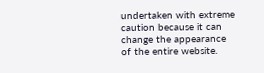undertaken with extreme caution because it can change the appearance of the entire website.